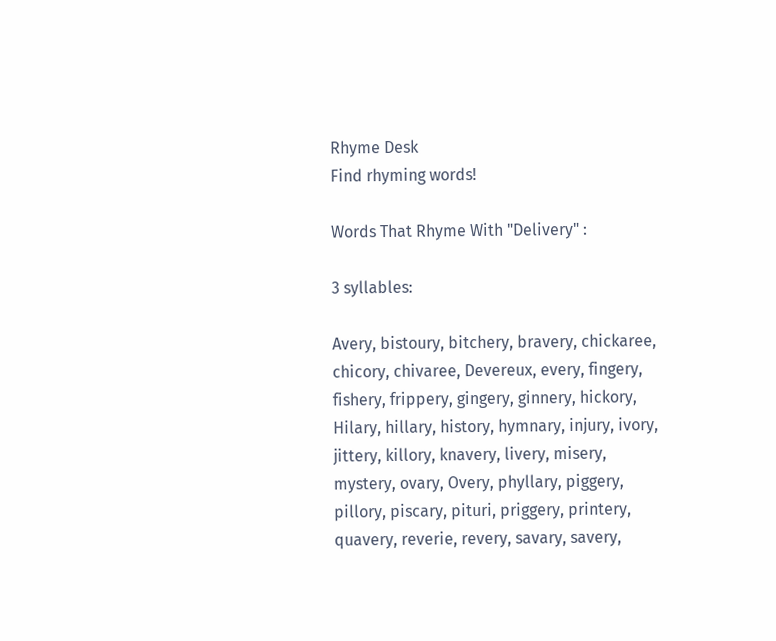Rhyme Desk
Find rhyming words!

Words That Rhyme With "Delivery" :

3 syllables:

Avery, bistoury, bitchery, bravery, chickaree, chicory, chivaree, Devereux, every, fingery, fishery, frippery, gingery, ginnery, hickory, Hilary, hillary, history, hymnary, injury, ivory, jittery, killory, knavery, livery, misery, mystery, ovary, Overy, phyllary, piggery, pillory, piscary, pituri, priggery, printery, quavery, reverie, revery, savary, savery,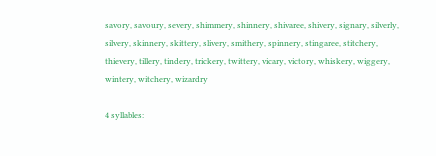savory, savoury, severy, shimmery, shinnery, shivaree, shivery, signary, silverly, silvery, skinnery, skittery, slivery, smithery, spinnery, stingaree, stitchery, thievery, tillery, tindery, trickery, twittery, vicary, victory, whiskery, wiggery, wintery, witchery, wizardry

4 syllables: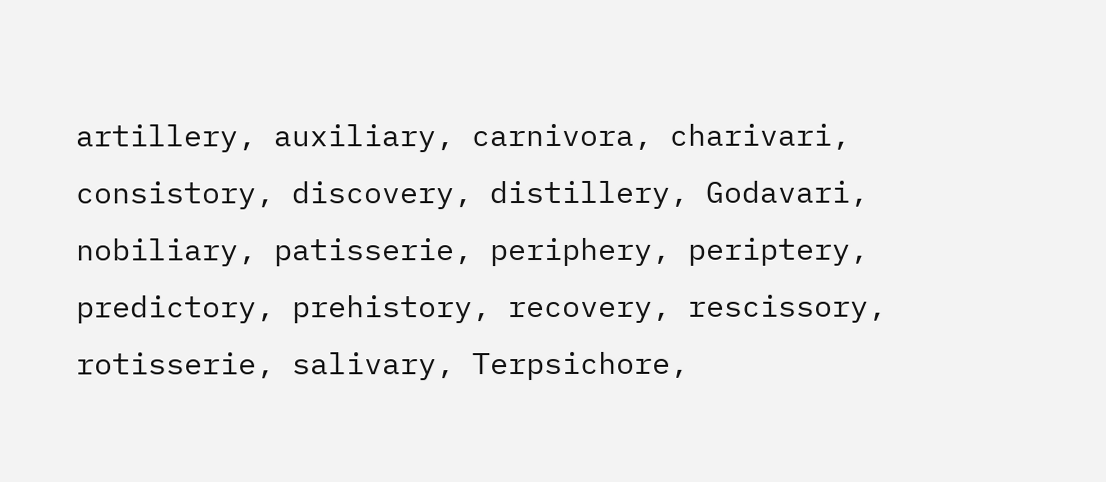artillery, auxiliary, carnivora, charivari, consistory, discovery, distillery, Godavari, nobiliary, patisserie, periphery, periptery, predictory, prehistory, recovery, rescissory, rotisserie, salivary, Terpsichore,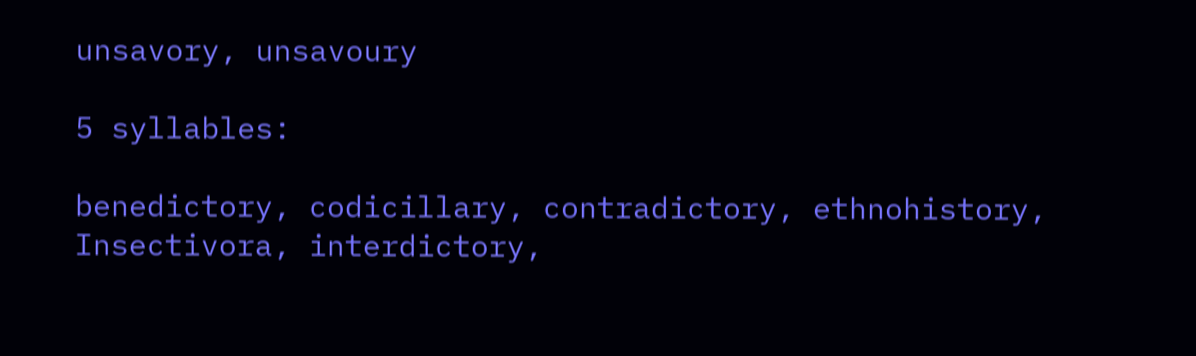unsavory, unsavoury

5 syllables:

benedictory, codicillary, contradictory, ethnohistory, Insectivora, interdictory,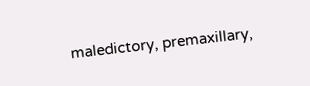maledictory, premaxillary,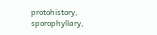protohistory, sporophyllary,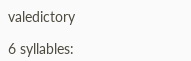valedictory

6 syllables: